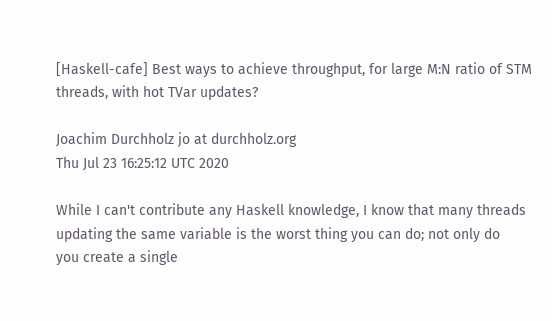[Haskell-cafe] Best ways to achieve throughput, for large M:N ratio of STM threads, with hot TVar updates?

Joachim Durchholz jo at durchholz.org
Thu Jul 23 16:25:12 UTC 2020

While I can't contribute any Haskell knowledge, I know that many threads
updating the same variable is the worst thing you can do; not only do
you create a single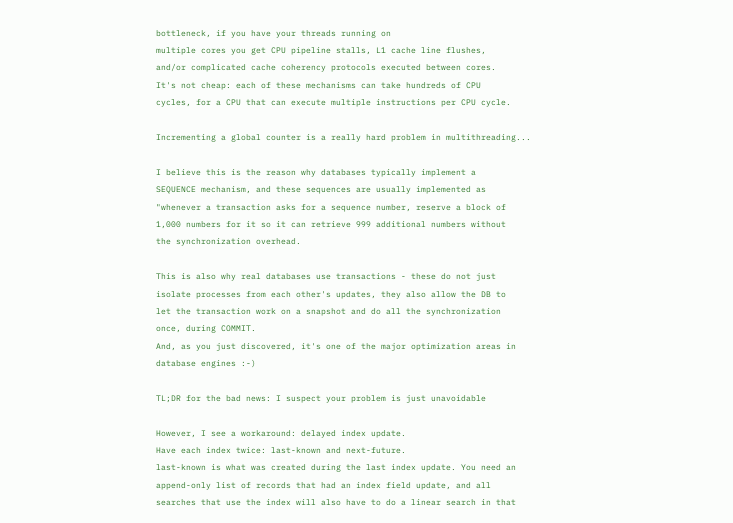bottleneck, if you have your threads running on
multiple cores you get CPU pipeline stalls, L1 cache line flushes,
and/or complicated cache coherency protocols executed between cores.
It's not cheap: each of these mechanisms can take hundreds of CPU
cycles, for a CPU that can execute multiple instructions per CPU cycle.

Incrementing a global counter is a really hard problem in multithreading...

I believe this is the reason why databases typically implement a
SEQUENCE mechanism, and these sequences are usually implemented as
"whenever a transaction asks for a sequence number, reserve a block of
1,000 numbers for it so it can retrieve 999 additional numbers without
the synchronization overhead.

This is also why real databases use transactions - these do not just
isolate processes from each other's updates, they also allow the DB to
let the transaction work on a snapshot and do all the synchronization
once, during COMMIT.
And, as you just discovered, it's one of the major optimization areas in
database engines :-)

TL;DR for the bad news: I suspect your problem is just unavoidable

However, I see a workaround: delayed index update.
Have each index twice: last-known and next-future.
last-known is what was created during the last index update. You need an
append-only list of records that had an index field update, and all
searches that use the index will also have to do a linear search in that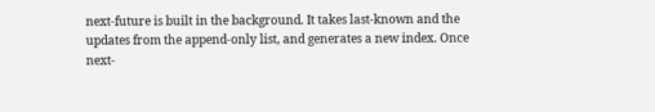next-future is built in the background. It takes last-known and the
updates from the append-only list, and generates a new index. Once
next-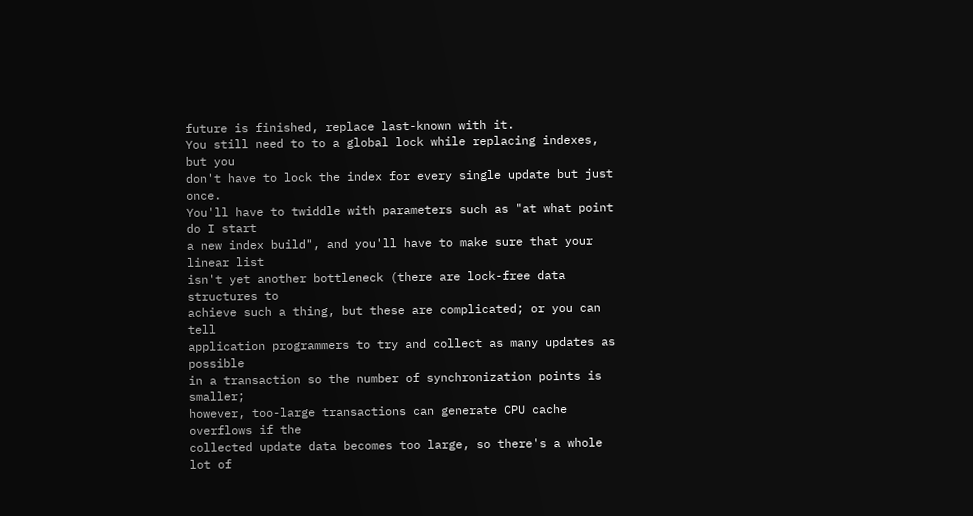future is finished, replace last-known with it.
You still need to to a global lock while replacing indexes, but you
don't have to lock the index for every single update but just once.
You'll have to twiddle with parameters such as "at what point do I start
a new index build", and you'll have to make sure that your linear list
isn't yet another bottleneck (there are lock-free data structures to
achieve such a thing, but these are complicated; or you can tell
application programmers to try and collect as many updates as possible
in a transaction so the number of synchronization points is smaller;
however, too-large transactions can generate CPU cache overflows if the
collected update data becomes too large, so there's a whole lot of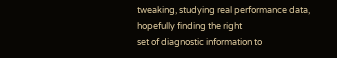tweaking, studying real performance data, hopefully finding the right
set of diagnostic information to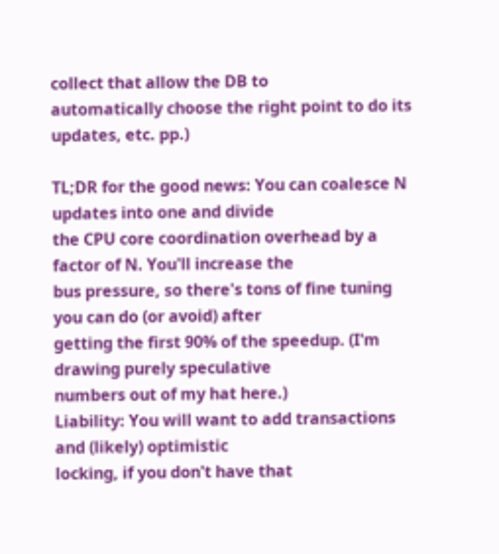collect that allow the DB to
automatically choose the right point to do its updates, etc. pp.)

TL;DR for the good news: You can coalesce N updates into one and divide
the CPU core coordination overhead by a factor of N. You'll increase the
bus pressure, so there's tons of fine tuning you can do (or avoid) after
getting the first 90% of the speedup. (I'm drawing purely speculative
numbers out of my hat here.)
Liability: You will want to add transactions and (likely) optimistic
locking, if you don't have that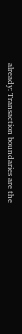already: Transaction boundaries are the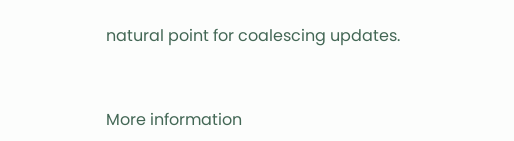natural point for coalescing updates.


More information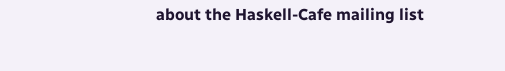about the Haskell-Cafe mailing list